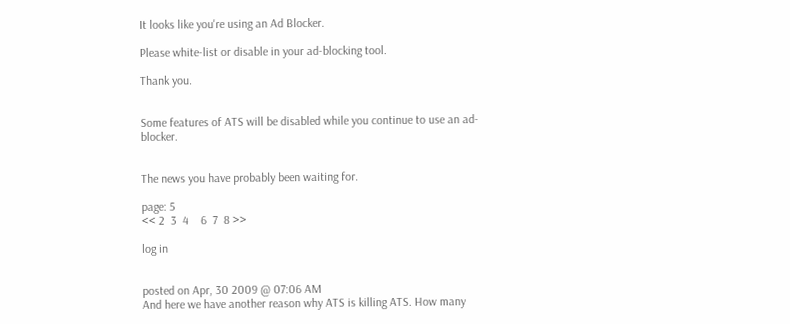It looks like you're using an Ad Blocker.

Please white-list or disable in your ad-blocking tool.

Thank you.


Some features of ATS will be disabled while you continue to use an ad-blocker.


The news you have probably been waiting for.

page: 5
<< 2  3  4    6  7  8 >>

log in


posted on Apr, 30 2009 @ 07:06 AM
And here we have another reason why ATS is killing ATS. How many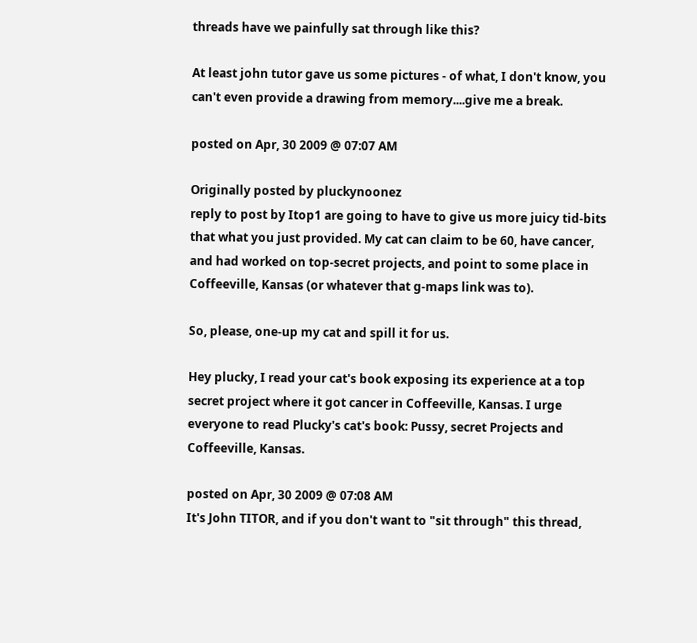threads have we painfully sat through like this?

At least john tutor gave us some pictures - of what, I don't know, you can't even provide a drawing from memory....give me a break.

posted on Apr, 30 2009 @ 07:07 AM

Originally posted by pluckynoonez
reply to post by Itop1 are going to have to give us more juicy tid-bits that what you just provided. My cat can claim to be 60, have cancer, and had worked on top-secret projects, and point to some place in Coffeeville, Kansas (or whatever that g-maps link was to).

So, please, one-up my cat and spill it for us.

Hey plucky, I read your cat's book exposing its experience at a top secret project where it got cancer in Coffeeville, Kansas. I urge everyone to read Plucky's cat's book: Pussy, secret Projects and Coffeeville, Kansas.

posted on Apr, 30 2009 @ 07:08 AM
It's John TITOR, and if you don't want to "sit through" this thread,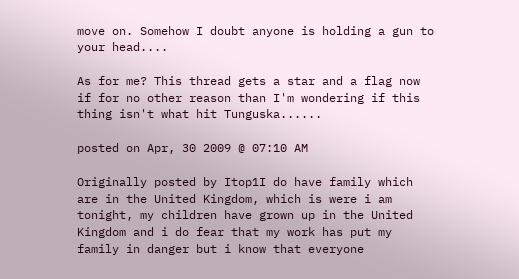move on. Somehow I doubt anyone is holding a gun to your head....

As for me? This thread gets a star and a flag now if for no other reason than I'm wondering if this thing isn't what hit Tunguska......

posted on Apr, 30 2009 @ 07:10 AM

Originally posted by Itop1I do have family which are in the United Kingdom, which is were i am tonight, my children have grown up in the United Kingdom and i do fear that my work has put my family in danger but i know that everyone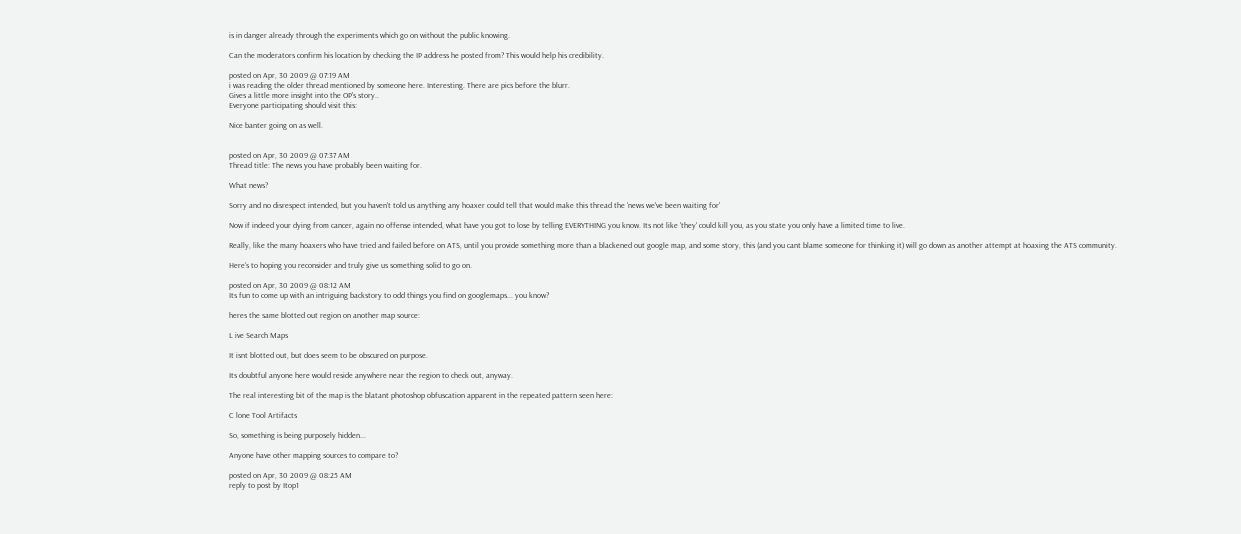is in danger already through the experiments which go on without the public knowing.

Can the moderators confirm his location by checking the IP address he posted from? This would help his credibility.

posted on Apr, 30 2009 @ 07:19 AM
i was reading the older thread mentioned by someone here. Interesting. There are pics before the blurr.
Gives a little more insight into the OP's story..
Everyone participating should visit this:

Nice banter going on as well.


posted on Apr, 30 2009 @ 07:37 AM
Thread title: The news you have probably been waiting for.

What news?

Sorry and no disrespect intended, but you haven't told us anything any hoaxer could tell that would make this thread the 'news we've been waiting for'

Now if indeed your dying from cancer, again no offense intended, what have you got to lose by telling EVERYTHING you know. Its not like 'they' could kill you, as you state you only have a limited time to live.

Really, like the many hoaxers who have tried and failed before on ATS, until you provide something more than a blackened out google map, and some story, this (and you cant blame someone for thinking it) will go down as another attempt at hoaxing the ATS community.

Here's to hoping you reconsider and truly give us something solid to go on.

posted on Apr, 30 2009 @ 08:12 AM
Its fun to come up with an intriguing backstory to odd things you find on googlemaps... you know?

heres the same blotted out region on another map source:

L ive Search Maps

It isnt blotted out, but does seem to be obscured on purpose.

Its doubtful anyone here would reside anywhere near the region to check out, anyway.

The real interesting bit of the map is the blatant photoshop obfuscation apparent in the repeated pattern seen here:

C lone Tool Artifacts

So, something is being purposely hidden...

Anyone have other mapping sources to compare to?

posted on Apr, 30 2009 @ 08:25 AM
reply to post by Itop1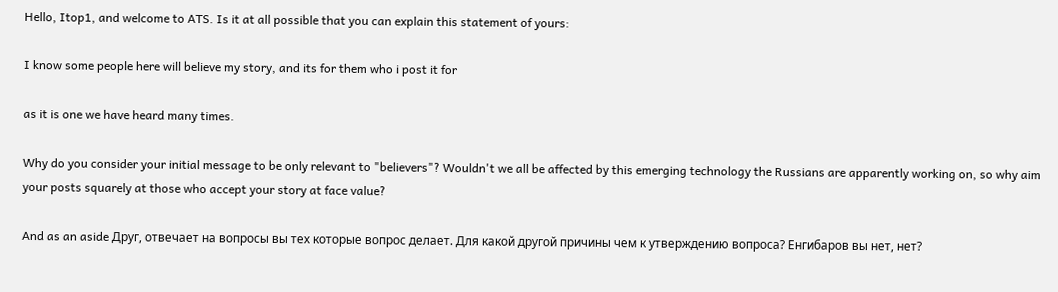Hello, Itop1, and welcome to ATS. Is it at all possible that you can explain this statement of yours:

I know some people here will believe my story, and its for them who i post it for

as it is one we have heard many times.

Why do you consider your initial message to be only relevant to "believers"? Wouldn't we all be affected by this emerging technology the Russians are apparently working on, so why aim your posts squarely at those who accept your story at face value?

And as an aside Друг, отвечает на вопросы вы тех которые вопрос делает. Для какой другой причины чем к утверждению вопроса? Енгибаров вы нет, нет?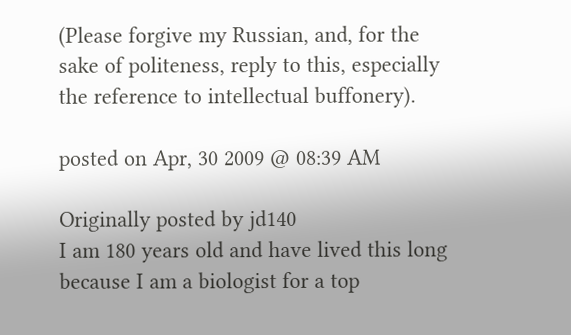(Please forgive my Russian, and, for the sake of politeness, reply to this, especially the reference to intellectual buffonery).

posted on Apr, 30 2009 @ 08:39 AM

Originally posted by jd140
I am 180 years old and have lived this long because I am a biologist for a top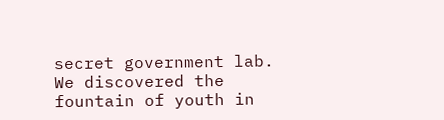secret government lab. We discovered the fountain of youth in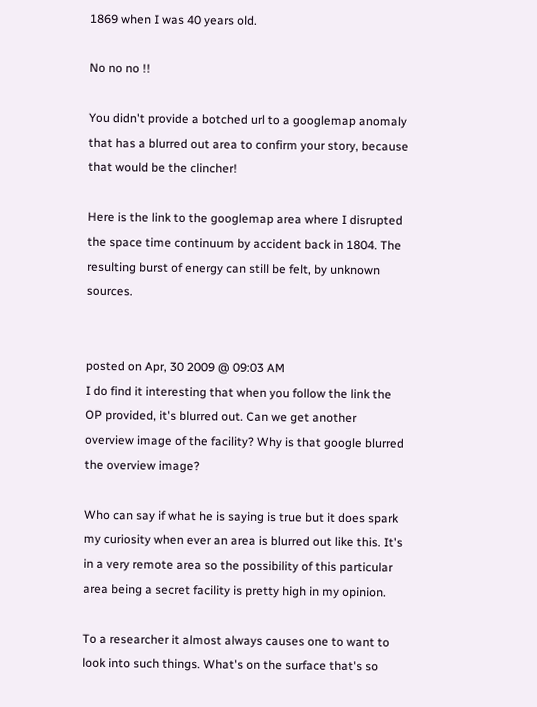1869 when I was 40 years old.

No no no !!

You didn't provide a botched url to a googlemap anomaly that has a blurred out area to confirm your story, because that would be the clincher!

Here is the link to the googlemap area where I disrupted the space time continuum by accident back in 1804. The resulting burst of energy can still be felt, by unknown sources.


posted on Apr, 30 2009 @ 09:03 AM
I do find it interesting that when you follow the link the OP provided, it's blurred out. Can we get another overview image of the facility? Why is that google blurred the overview image?

Who can say if what he is saying is true but it does spark my curiosity when ever an area is blurred out like this. It's in a very remote area so the possibility of this particular area being a secret facility is pretty high in my opinion.

To a researcher it almost always causes one to want to look into such things. What's on the surface that's so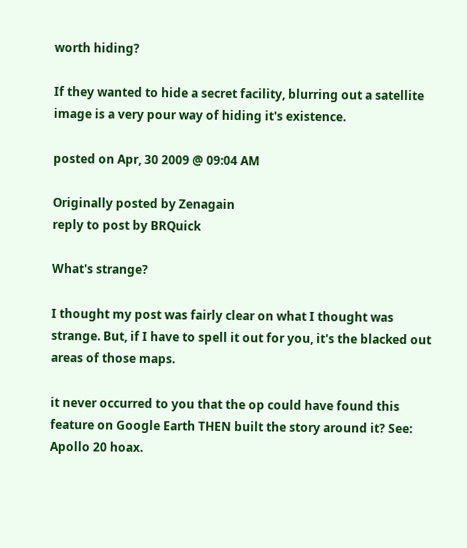worth hiding?

If they wanted to hide a secret facility, blurring out a satellite image is a very pour way of hiding it's existence.

posted on Apr, 30 2009 @ 09:04 AM

Originally posted by Zenagain
reply to post by BRQuick

What's strange?

I thought my post was fairly clear on what I thought was strange. But, if I have to spell it out for you, it's the blacked out areas of those maps.

it never occurred to you that the op could have found this feature on Google Earth THEN built the story around it? See: Apollo 20 hoax.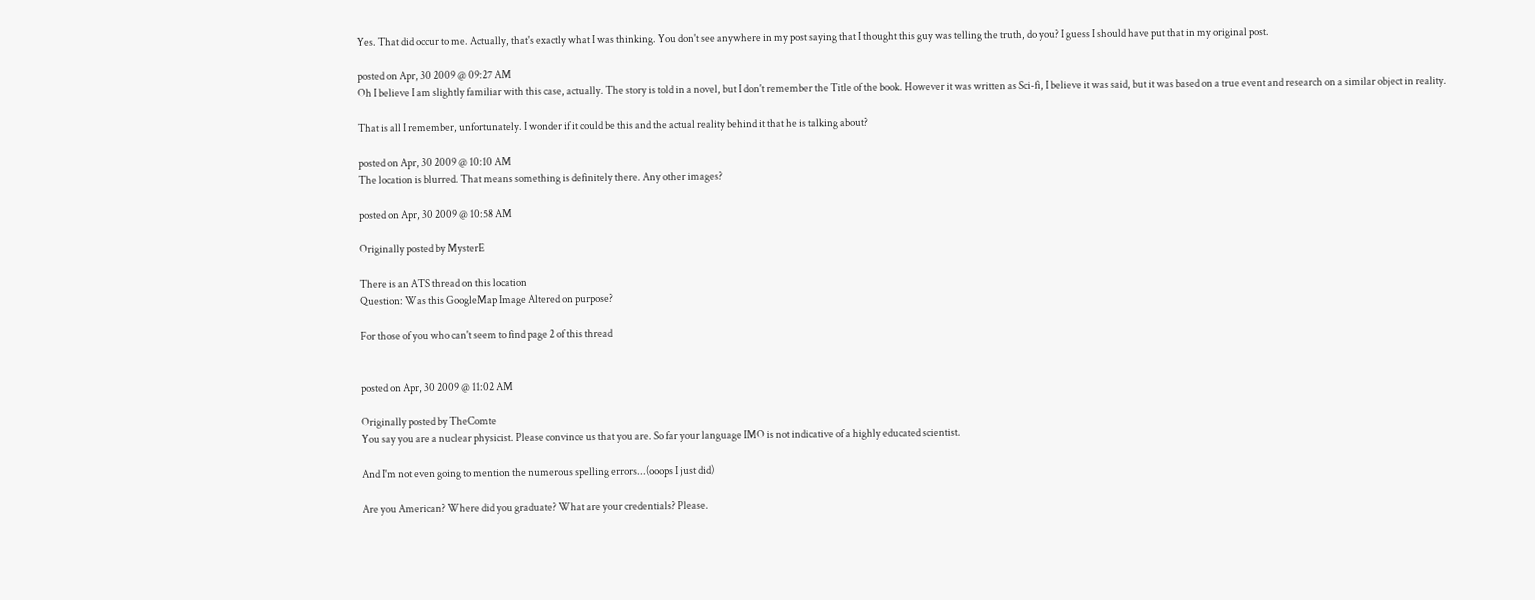Yes. That did occur to me. Actually, that's exactly what I was thinking. You don't see anywhere in my post saying that I thought this guy was telling the truth, do you? I guess I should have put that in my original post.

posted on Apr, 30 2009 @ 09:27 AM
Oh I believe I am slightly familiar with this case, actually. The story is told in a novel, but I don't remember the Title of the book. However it was written as Sci-fi, I believe it was said, but it was based on a true event and research on a similar object in reality.

That is all I remember, unfortunately. I wonder if it could be this and the actual reality behind it that he is talking about?

posted on Apr, 30 2009 @ 10:10 AM
The location is blurred. That means something is definitely there. Any other images?

posted on Apr, 30 2009 @ 10:58 AM

Originally posted by MysterE

There is an ATS thread on this location
Question: Was this GoogleMap Image Altered on purpose?

For those of you who can't seem to find page 2 of this thread


posted on Apr, 30 2009 @ 11:02 AM

Originally posted by TheComte
You say you are a nuclear physicist. Please convince us that you are. So far your language IMO is not indicative of a highly educated scientist.

And I'm not even going to mention the numerous spelling errors...(ooops I just did)

Are you American? Where did you graduate? What are your credentials? Please.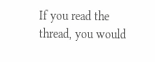If you read the thread, you would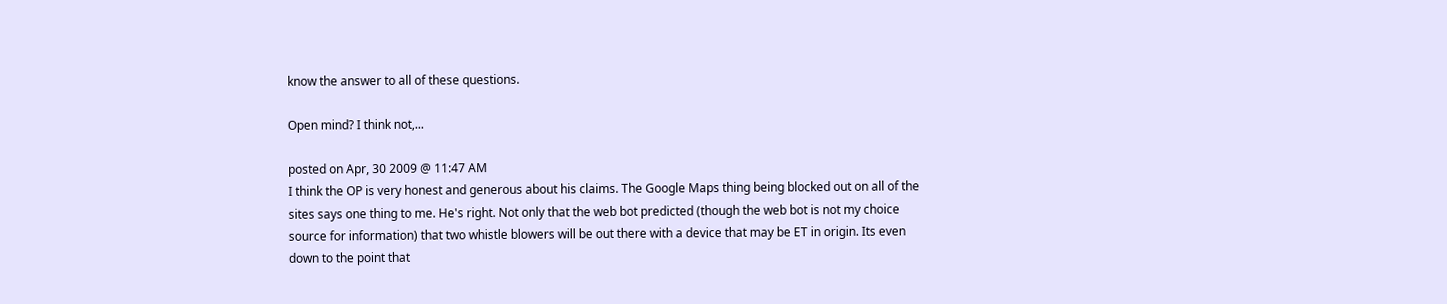know the answer to all of these questions.

Open mind? I think not,...

posted on Apr, 30 2009 @ 11:47 AM
I think the OP is very honest and generous about his claims. The Google Maps thing being blocked out on all of the sites says one thing to me. He's right. Not only that the web bot predicted (though the web bot is not my choice source for information) that two whistle blowers will be out there with a device that may be ET in origin. Its even down to the point that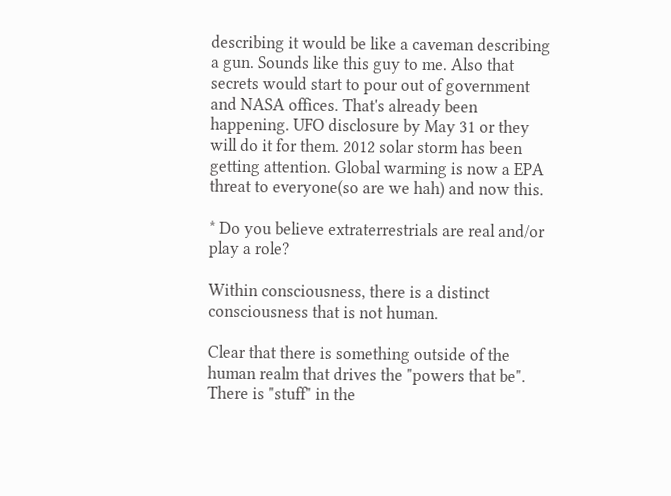describing it would be like a caveman describing a gun. Sounds like this guy to me. Also that secrets would start to pour out of government and NASA offices. That's already been happening. UFO disclosure by May 31 or they will do it for them. 2012 solar storm has been getting attention. Global warming is now a EPA threat to everyone(so are we hah) and now this.

* Do you believe extraterrestrials are real and/or play a role?

Within consciousness, there is a distinct consciousness that is not human.

Clear that there is something outside of the human realm that drives the "powers that be". There is "stuff" in the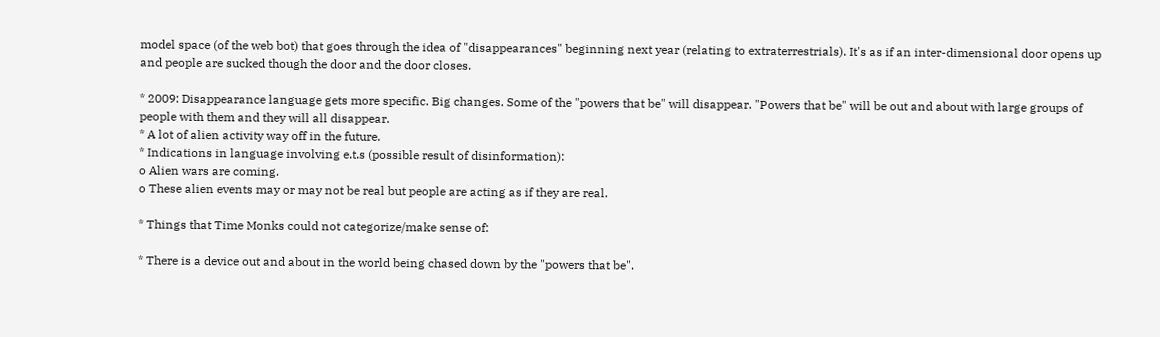model space (of the web bot) that goes through the idea of "disappearances" beginning next year (relating to extraterrestrials). It's as if an inter-dimensional door opens up and people are sucked though the door and the door closes.

* 2009: Disappearance language gets more specific. Big changes. Some of the "powers that be" will disappear. "Powers that be" will be out and about with large groups of people with them and they will all disappear.
* A lot of alien activity way off in the future.
* Indications in language involving e.t.s (possible result of disinformation):
o Alien wars are coming.
o These alien events may or may not be real but people are acting as if they are real.

* Things that Time Monks could not categorize/make sense of:

* There is a device out and about in the world being chased down by the "powers that be".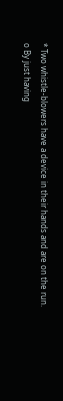* Two whistle-blowers have a device in their hands and are on the run.
o By just having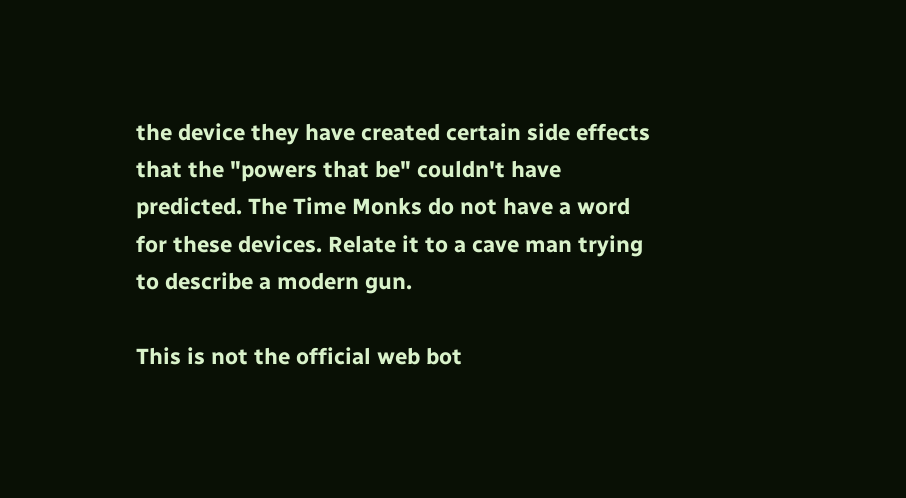the device they have created certain side effects that the "powers that be" couldn't have predicted. The Time Monks do not have a word for these devices. Relate it to a cave man trying to describe a modern gun.

This is not the official web bot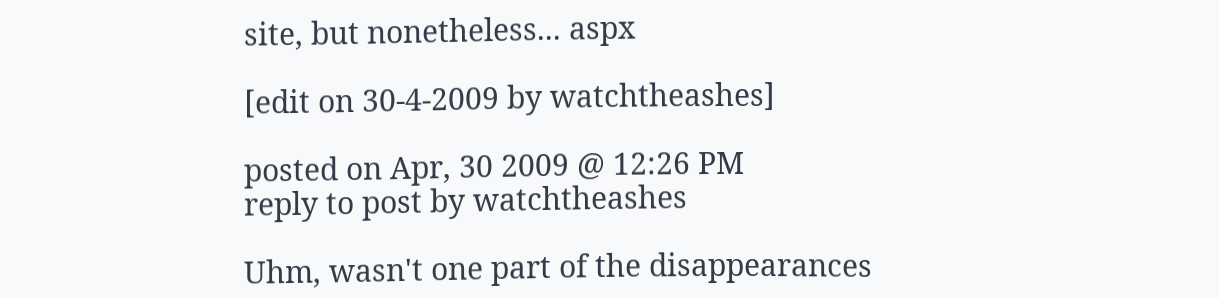site, but nonetheless... aspx

[edit on 30-4-2009 by watchtheashes]

posted on Apr, 30 2009 @ 12:26 PM
reply to post by watchtheashes

Uhm, wasn't one part of the disappearances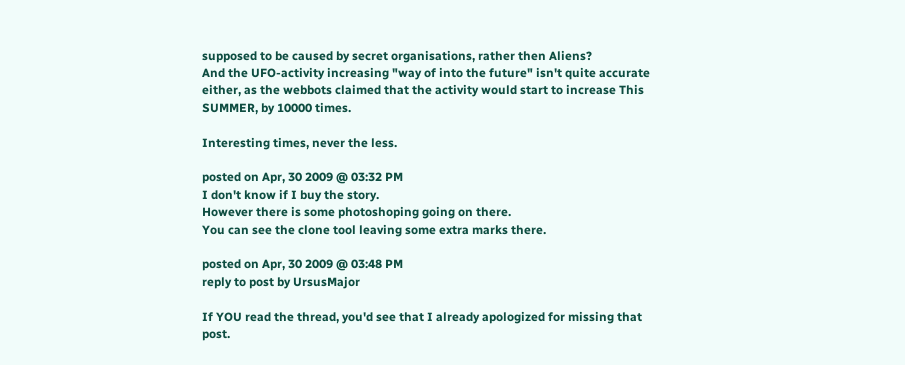supposed to be caused by secret organisations, rather then Aliens?
And the UFO-activity increasing "way of into the future" isn't quite accurate either, as the webbots claimed that the activity would start to increase This SUMMER, by 10000 times.

Interesting times, never the less.

posted on Apr, 30 2009 @ 03:32 PM
I don't know if I buy the story.
However there is some photoshoping going on there.
You can see the clone tool leaving some extra marks there.

posted on Apr, 30 2009 @ 03:48 PM
reply to post by UrsusMajor

If YOU read the thread, you'd see that I already apologized for missing that post.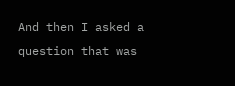And then I asked a question that was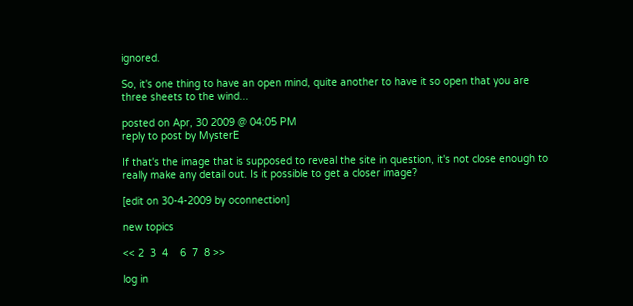ignored.

So, it's one thing to have an open mind, quite another to have it so open that you are three sheets to the wind...

posted on Apr, 30 2009 @ 04:05 PM
reply to post by MysterE

If that's the image that is supposed to reveal the site in question, it's not close enough to really make any detail out. Is it possible to get a closer image?

[edit on 30-4-2009 by oconnection]

new topics

<< 2  3  4    6  7  8 >>

log in